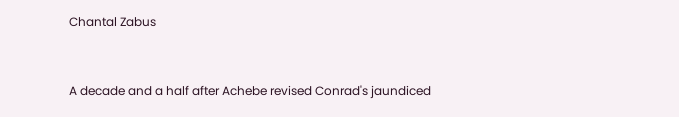Chantal Zabus


A decade and a half after Achebe revised Conrad's jaundiced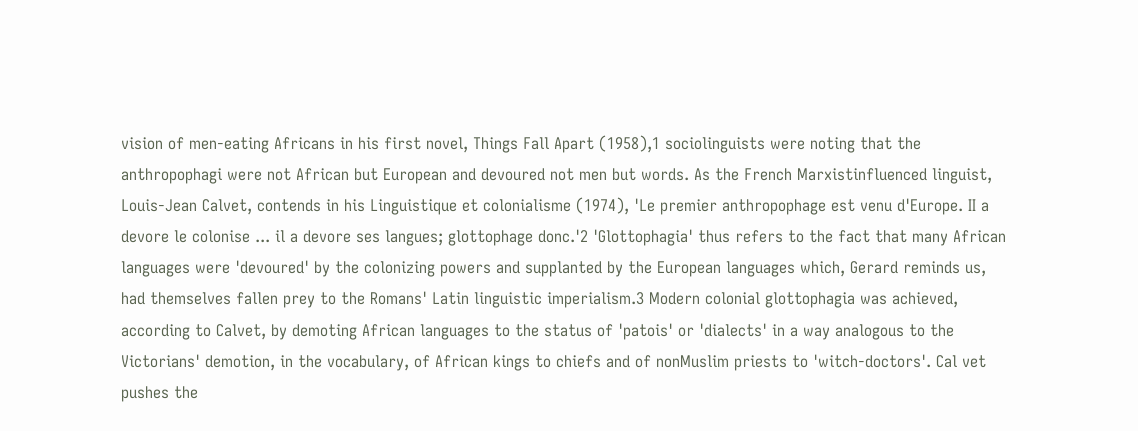vision of men-eating Africans in his first novel, Things Fall Apart (1958),1 sociolinguists were noting that the anthropophagi were not African but European and devoured not men but words. As the French Marxistinfluenced linguist, Louis-Jean Calvet, contends in his Linguistique et colonialisme (1974), 'Le premier anthropophage est venu d'Europe. II a devore le colonise ... il a devore ses langues; glottophage donc.'2 'Glottophagia' thus refers to the fact that many African languages were 'devoured' by the colonizing powers and supplanted by the European languages which, Gerard reminds us, had themselves fallen prey to the Romans' Latin linguistic imperialism.3 Modern colonial glottophagia was achieved, according to Calvet, by demoting African languages to the status of 'patois' or 'dialects' in a way analogous to the Victorians' demotion, in the vocabulary, of African kings to chiefs and of nonMuslim priests to 'witch-doctors'. Cal vet pushes the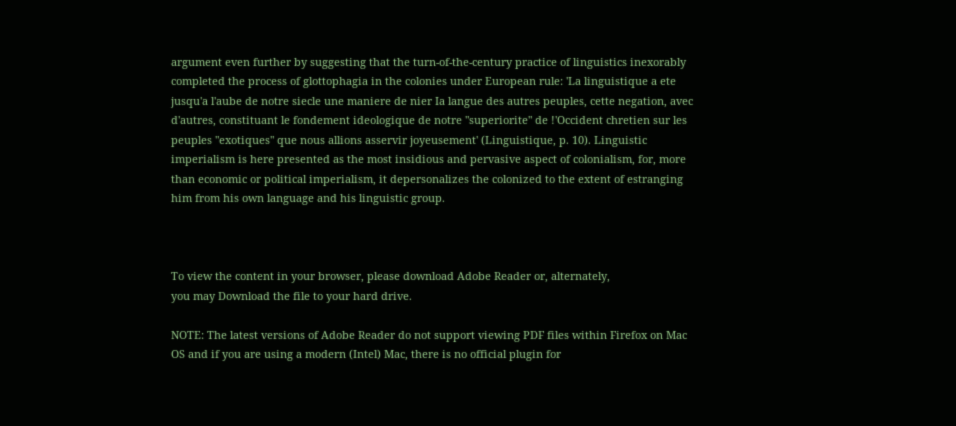argument even further by suggesting that the turn-of-the-century practice of linguistics inexorably completed the process of glottophagia in the colonies under European rule: 'La linguistique a ete jusqu'a l'aube de notre siecle une maniere de nier Ia langue des autres peuples, cette negation, avec d'autres, constituant le fondement ideologique de notre "superiorite" de !'Occident chretien sur les peuples "exotiques" que nous allions asservir joyeusement' (Linguistique, p. 10). Linguistic imperialism is here presented as the most insidious and pervasive aspect of colonialism, for, more than economic or political imperialism, it depersonalizes the colonized to the extent of estranging him from his own language and his linguistic group.



To view the content in your browser, please download Adobe Reader or, alternately,
you may Download the file to your hard drive.

NOTE: The latest versions of Adobe Reader do not support viewing PDF files within Firefox on Mac OS and if you are using a modern (Intel) Mac, there is no official plugin for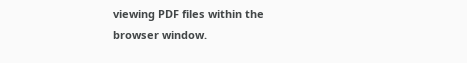viewing PDF files within the browser window.